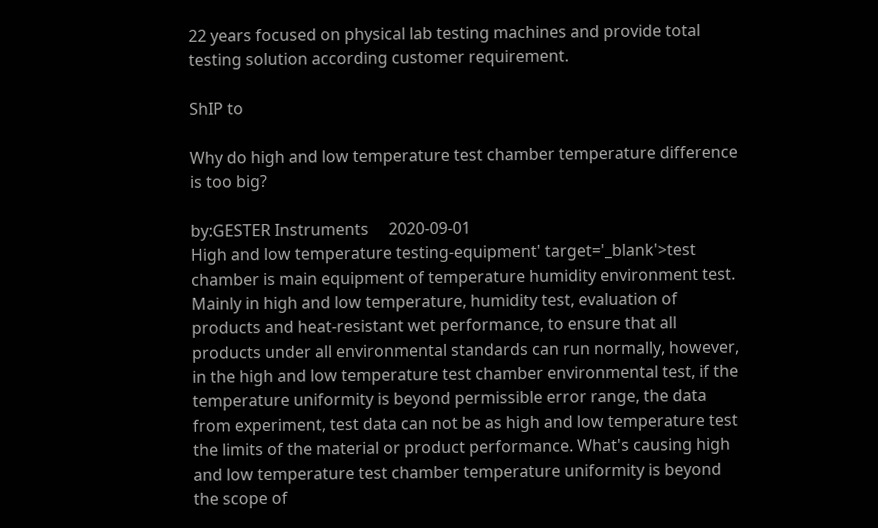22 years focused on physical lab testing machines and provide total testing solution according customer requirement.

ShIP to

Why do high and low temperature test chamber temperature difference is too big?

by:GESTER Instruments     2020-09-01
High and low temperature testing-equipment' target='_blank'>test chamber is main equipment of temperature humidity environment test. Mainly in high and low temperature, humidity test, evaluation of products and heat-resistant wet performance, to ensure that all products under all environmental standards can run normally, however, in the high and low temperature test chamber environmental test, if the temperature uniformity is beyond permissible error range, the data from experiment, test data can not be as high and low temperature test the limits of the material or product performance. What's causing high and low temperature test chamber temperature uniformity is beyond the scope of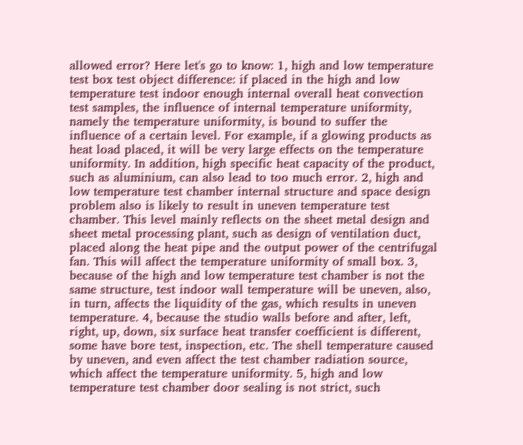allowed error? Here let's go to know: 1, high and low temperature test box test object difference: if placed in the high and low temperature test indoor enough internal overall heat convection test samples, the influence of internal temperature uniformity, namely the temperature uniformity, is bound to suffer the influence of a certain level. For example, if a glowing products as heat load placed, it will be very large effects on the temperature uniformity. In addition, high specific heat capacity of the product, such as aluminium, can also lead to too much error. 2, high and low temperature test chamber internal structure and space design problem also is likely to result in uneven temperature test chamber. This level mainly reflects on the sheet metal design and sheet metal processing plant, such as design of ventilation duct, placed along the heat pipe and the output power of the centrifugal fan. This will affect the temperature uniformity of small box. 3, because of the high and low temperature test chamber is not the same structure, test indoor wall temperature will be uneven, also, in turn, affects the liquidity of the gas, which results in uneven temperature. 4, because the studio walls before and after, left, right, up, down, six surface heat transfer coefficient is different, some have bore test, inspection, etc. The shell temperature caused by uneven, and even affect the test chamber radiation source, which affect the temperature uniformity. 5, high and low temperature test chamber door sealing is not strict, such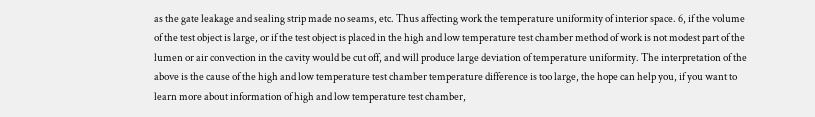as the gate leakage and sealing strip made no seams, etc. Thus affecting work the temperature uniformity of interior space. 6, if the volume of the test object is large, or if the test object is placed in the high and low temperature test chamber method of work is not modest part of the lumen or air convection in the cavity would be cut off, and will produce large deviation of temperature uniformity. The interpretation of the above is the cause of the high and low temperature test chamber temperature difference is too large, the hope can help you, if you want to learn more about information of high and low temperature test chamber,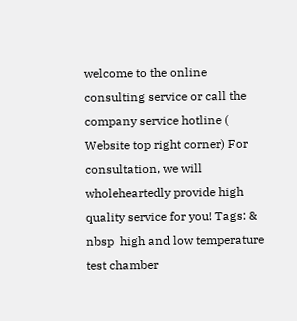welcome to the online consulting service or call the company service hotline ( Website top right corner) For consultation, we will wholeheartedly provide high quality service for you! Tags: & nbsp  high and low temperature test chamber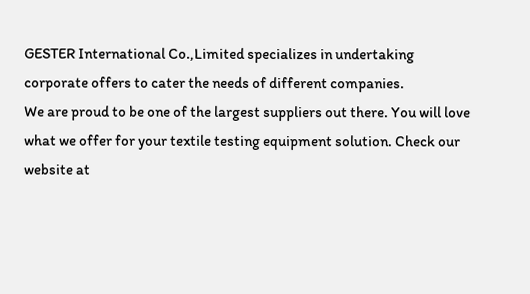GESTER International Co.,Limited specializes in undertaking corporate offers to cater the needs of different companies.
We are proud to be one of the largest suppliers out there. You will love what we offer for your textile testing equipment solution. Check our website at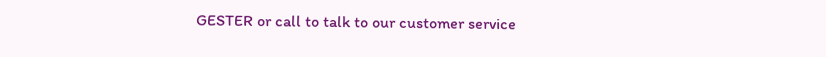GESTER or call to talk to our customer service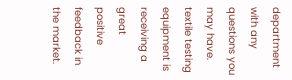department with any questions you may have.
textile testing equipment is receiving a great positive feedback in the market.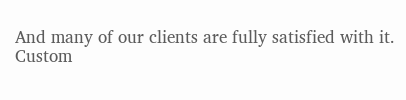And many of our clients are fully satisfied with it.
Custom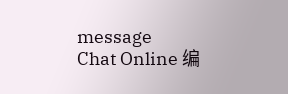message
Chat Online 编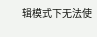辑模式下无法使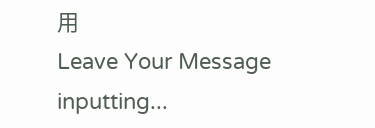用
Leave Your Message inputting...